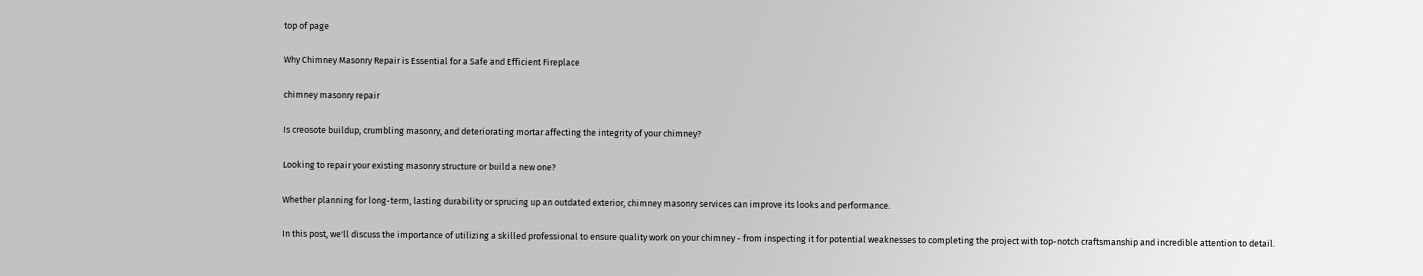top of page

Why Chimney Masonry Repair is Essential for a Safe and Efficient Fireplace

chimney masonry repair

Is creosote buildup, crumbling masonry, and deteriorating mortar affecting the integrity of your chimney?

Looking to repair your existing masonry structure or build a new one?

Whether planning for long-term, lasting durability or sprucing up an outdated exterior, chimney masonry services can improve its looks and performance.

In this post, we'll discuss the importance of utilizing a skilled professional to ensure quality work on your chimney - from inspecting it for potential weaknesses to completing the project with top-notch craftsmanship and incredible attention to detail.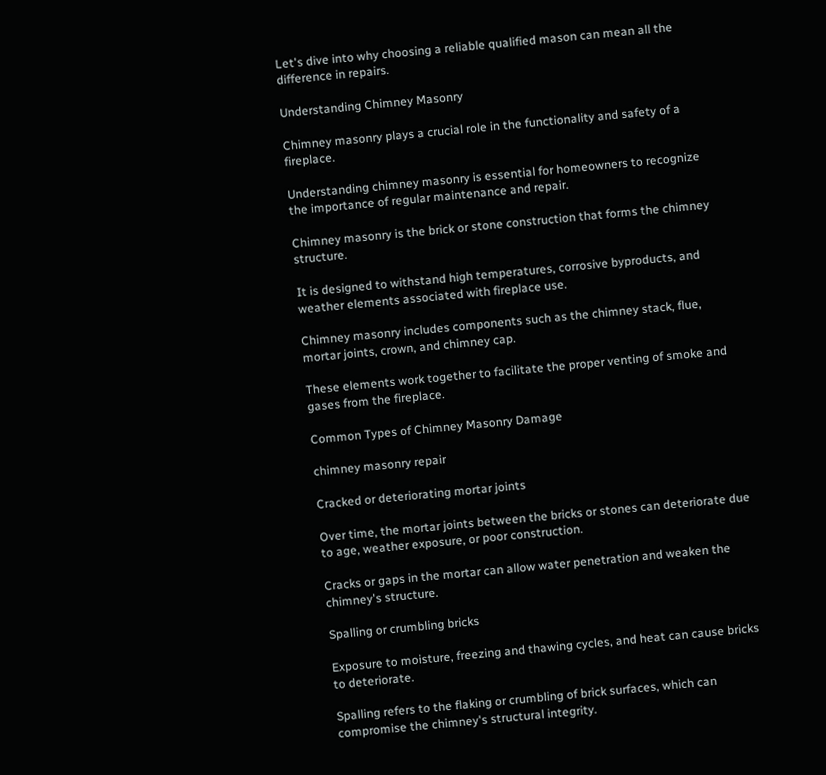Let's dive into why choosing a reliable qualified mason can mean all the difference in repairs.

Understanding Chimney Masonry

Chimney masonry plays a crucial role in the functionality and safety of a fireplace.

Understanding chimney masonry is essential for homeowners to recognize the importance of regular maintenance and repair.

Chimney masonry is the brick or stone construction that forms the chimney structure.

It is designed to withstand high temperatures, corrosive byproducts, and weather elements associated with fireplace use.

Chimney masonry includes components such as the chimney stack, flue, mortar joints, crown, and chimney cap.

These elements work together to facilitate the proper venting of smoke and gases from the fireplace.

Common Types of Chimney Masonry Damage

chimney masonry repair

Cracked or deteriorating mortar joints

Over time, the mortar joints between the bricks or stones can deteriorate due to age, weather exposure, or poor construction.

Cracks or gaps in the mortar can allow water penetration and weaken the chimney's structure.

Spalling or crumbling bricks

Exposure to moisture, freezing and thawing cycles, and heat can cause bricks to deteriorate.

Spalling refers to the flaking or crumbling of brick surfaces, which can compromise the chimney's structural integrity.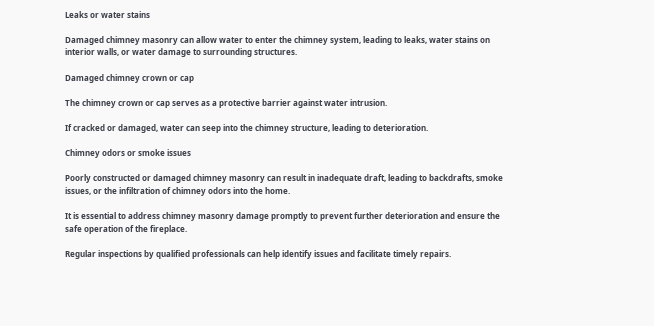Leaks or water stains

Damaged chimney masonry can allow water to enter the chimney system, leading to leaks, water stains on interior walls, or water damage to surrounding structures.

Damaged chimney crown or cap

The chimney crown or cap serves as a protective barrier against water intrusion.

If cracked or damaged, water can seep into the chimney structure, leading to deterioration.

Chimney odors or smoke issues

Poorly constructed or damaged chimney masonry can result in inadequate draft, leading to backdrafts, smoke issues, or the infiltration of chimney odors into the home.

It is essential to address chimney masonry damage promptly to prevent further deterioration and ensure the safe operation of the fireplace.

Regular inspections by qualified professionals can help identify issues and facilitate timely repairs.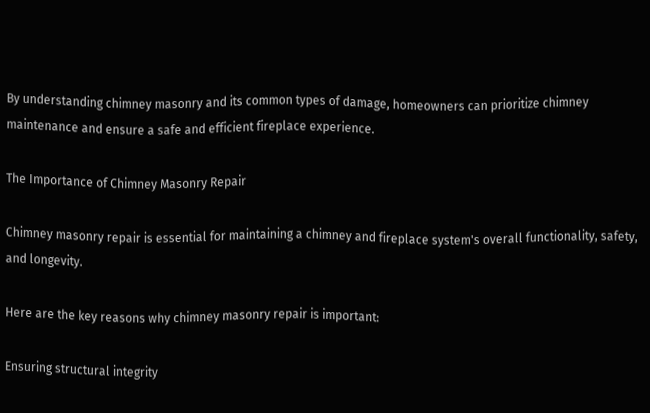By understanding chimney masonry and its common types of damage, homeowners can prioritize chimney maintenance and ensure a safe and efficient fireplace experience.

The Importance of Chimney Masonry Repair

Chimney masonry repair is essential for maintaining a chimney and fireplace system's overall functionality, safety, and longevity.

Here are the key reasons why chimney masonry repair is important:

Ensuring structural integrity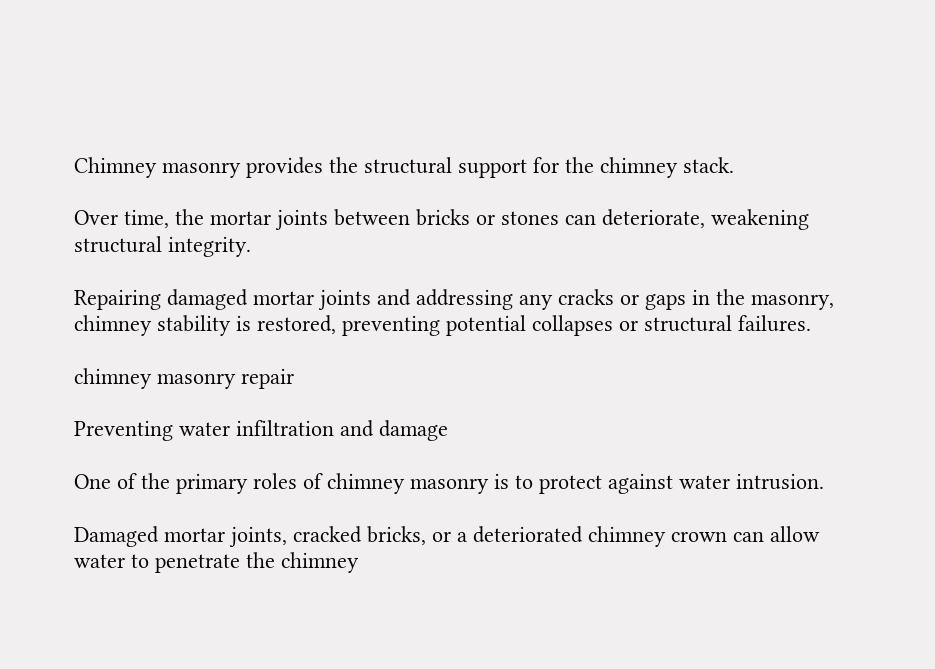Chimney masonry provides the structural support for the chimney stack.

Over time, the mortar joints between bricks or stones can deteriorate, weakening structural integrity.

Repairing damaged mortar joints and addressing any cracks or gaps in the masonry, chimney stability is restored, preventing potential collapses or structural failures.

chimney masonry repair

Preventing water infiltration and damage

One of the primary roles of chimney masonry is to protect against water intrusion.

Damaged mortar joints, cracked bricks, or a deteriorated chimney crown can allow water to penetrate the chimney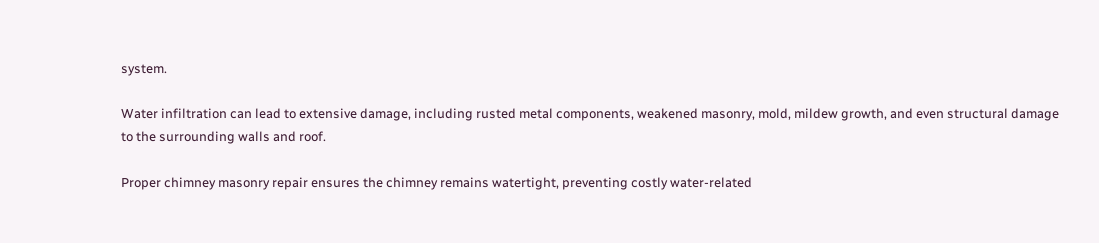system.

Water infiltration can lead to extensive damage, including rusted metal components, weakened masonry, mold, mildew growth, and even structural damage to the surrounding walls and roof.

Proper chimney masonry repair ensures the chimney remains watertight, preventing costly water-related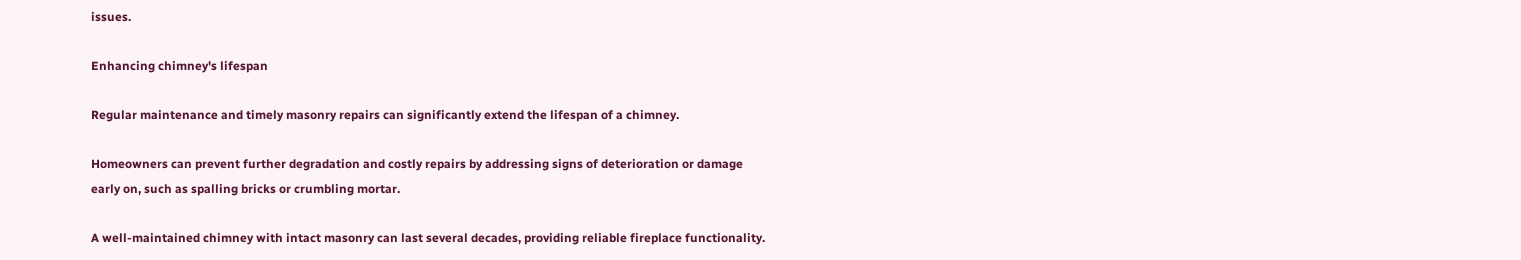issues.

Enhancing chimney's lifespan

Regular maintenance and timely masonry repairs can significantly extend the lifespan of a chimney.

Homeowners can prevent further degradation and costly repairs by addressing signs of deterioration or damage early on, such as spalling bricks or crumbling mortar.

A well-maintained chimney with intact masonry can last several decades, providing reliable fireplace functionality.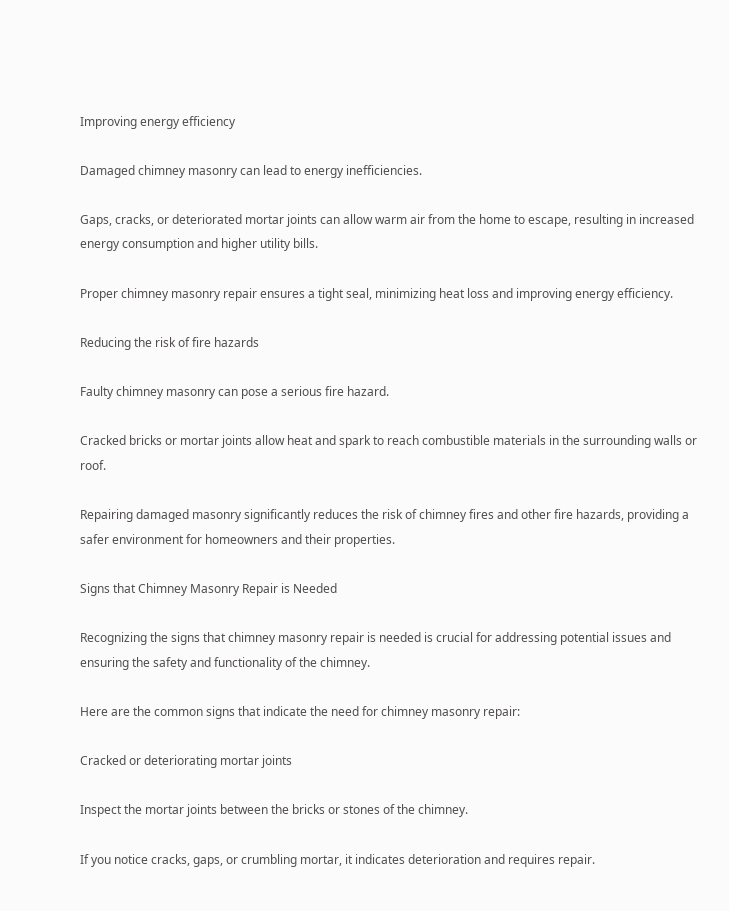Improving energy efficiency

Damaged chimney masonry can lead to energy inefficiencies.

Gaps, cracks, or deteriorated mortar joints can allow warm air from the home to escape, resulting in increased energy consumption and higher utility bills.

Proper chimney masonry repair ensures a tight seal, minimizing heat loss and improving energy efficiency.

Reducing the risk of fire hazards

Faulty chimney masonry can pose a serious fire hazard.

Cracked bricks or mortar joints allow heat and spark to reach combustible materials in the surrounding walls or roof.

Repairing damaged masonry significantly reduces the risk of chimney fires and other fire hazards, providing a safer environment for homeowners and their properties.

Signs that Chimney Masonry Repair is Needed

Recognizing the signs that chimney masonry repair is needed is crucial for addressing potential issues and ensuring the safety and functionality of the chimney.

Here are the common signs that indicate the need for chimney masonry repair:

Cracked or deteriorating mortar joints

Inspect the mortar joints between the bricks or stones of the chimney.

If you notice cracks, gaps, or crumbling mortar, it indicates deterioration and requires repair.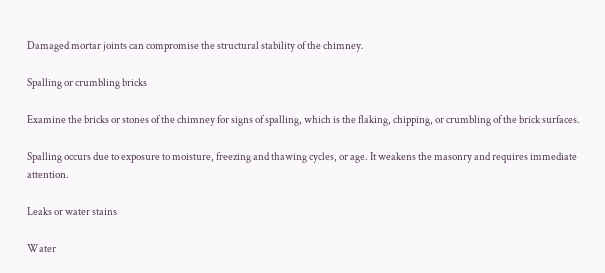Damaged mortar joints can compromise the structural stability of the chimney.

Spalling or crumbling bricks

Examine the bricks or stones of the chimney for signs of spalling, which is the flaking, chipping, or crumbling of the brick surfaces.

Spalling occurs due to exposure to moisture, freezing and thawing cycles, or age. It weakens the masonry and requires immediate attention.

Leaks or water stains

Water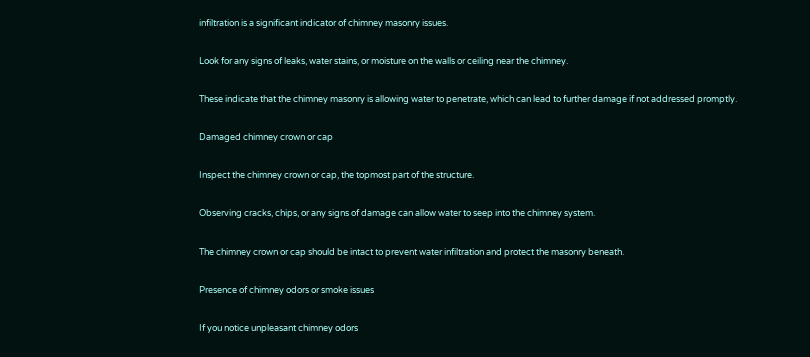infiltration is a significant indicator of chimney masonry issues.

Look for any signs of leaks, water stains, or moisture on the walls or ceiling near the chimney.

These indicate that the chimney masonry is allowing water to penetrate, which can lead to further damage if not addressed promptly.

Damaged chimney crown or cap

Inspect the chimney crown or cap, the topmost part of the structure.

Observing cracks, chips, or any signs of damage can allow water to seep into the chimney system.

The chimney crown or cap should be intact to prevent water infiltration and protect the masonry beneath.

Presence of chimney odors or smoke issues

If you notice unpleasant chimney odors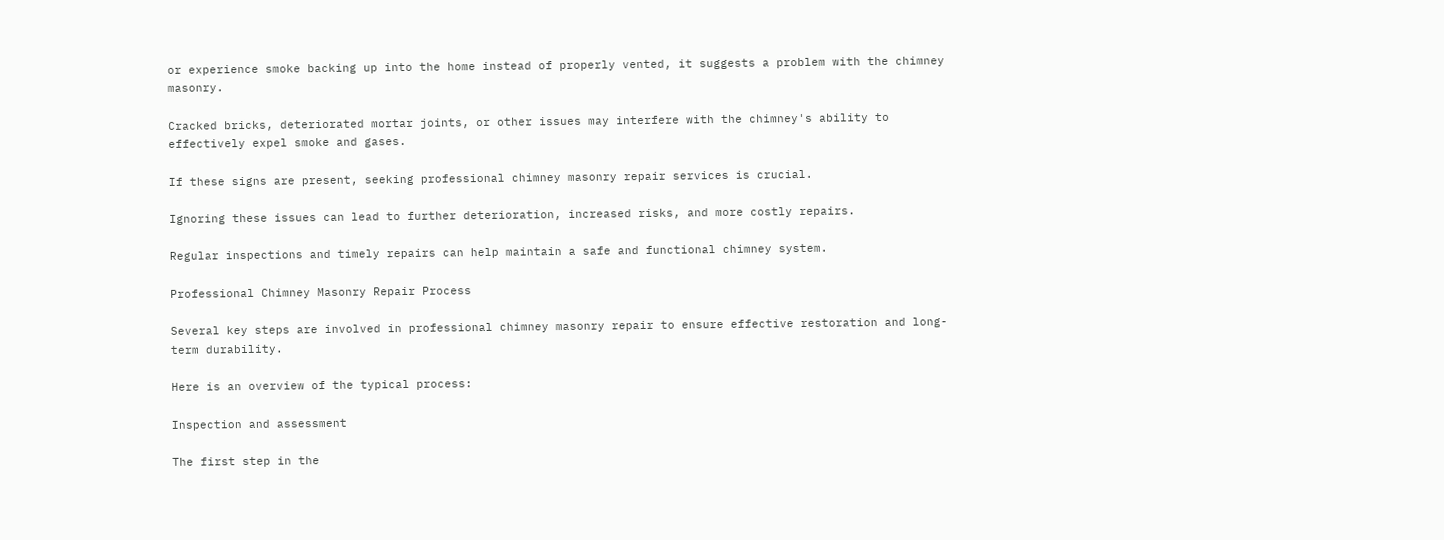or experience smoke backing up into the home instead of properly vented, it suggests a problem with the chimney masonry.

Cracked bricks, deteriorated mortar joints, or other issues may interfere with the chimney's ability to effectively expel smoke and gases.

If these signs are present, seeking professional chimney masonry repair services is crucial.

Ignoring these issues can lead to further deterioration, increased risks, and more costly repairs.

Regular inspections and timely repairs can help maintain a safe and functional chimney system.

Professional Chimney Masonry Repair Process

Several key steps are involved in professional chimney masonry repair to ensure effective restoration and long-term durability.

Here is an overview of the typical process:

Inspection and assessment

The first step in the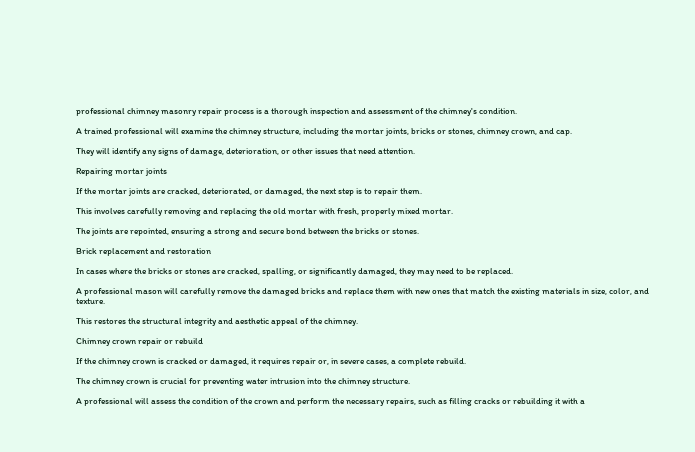professional chimney masonry repair process is a thorough inspection and assessment of the chimney's condition.

A trained professional will examine the chimney structure, including the mortar joints, bricks or stones, chimney crown, and cap.

They will identify any signs of damage, deterioration, or other issues that need attention.

Repairing mortar joints

If the mortar joints are cracked, deteriorated, or damaged, the next step is to repair them.

This involves carefully removing and replacing the old mortar with fresh, properly mixed mortar.

The joints are repointed, ensuring a strong and secure bond between the bricks or stones.

Brick replacement and restoration

In cases where the bricks or stones are cracked, spalling, or significantly damaged, they may need to be replaced.

A professional mason will carefully remove the damaged bricks and replace them with new ones that match the existing materials in size, color, and texture.

This restores the structural integrity and aesthetic appeal of the chimney.

Chimney crown repair or rebuild

If the chimney crown is cracked or damaged, it requires repair or, in severe cases, a complete rebuild.

The chimney crown is crucial for preventing water intrusion into the chimney structure.

A professional will assess the condition of the crown and perform the necessary repairs, such as filling cracks or rebuilding it with a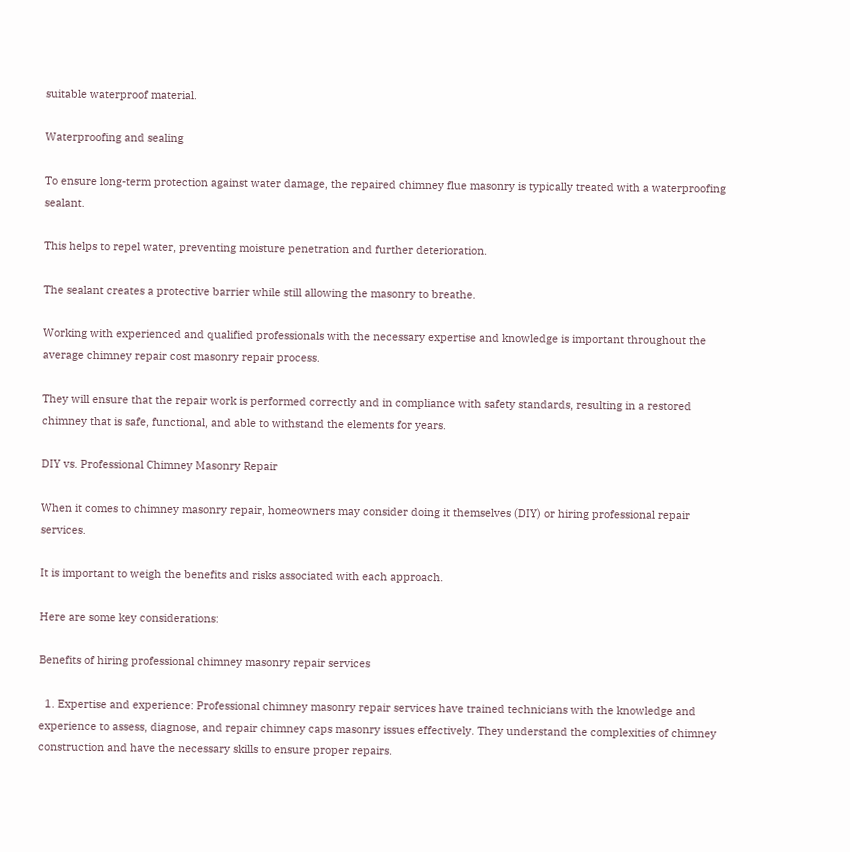suitable waterproof material.

Waterproofing and sealing

To ensure long-term protection against water damage, the repaired chimney flue masonry is typically treated with a waterproofing sealant.

This helps to repel water, preventing moisture penetration and further deterioration.

The sealant creates a protective barrier while still allowing the masonry to breathe.

Working with experienced and qualified professionals with the necessary expertise and knowledge is important throughout the average chimney repair cost masonry repair process.

They will ensure that the repair work is performed correctly and in compliance with safety standards, resulting in a restored chimney that is safe, functional, and able to withstand the elements for years.

DIY vs. Professional Chimney Masonry Repair

When it comes to chimney masonry repair, homeowners may consider doing it themselves (DIY) or hiring professional repair services.

It is important to weigh the benefits and risks associated with each approach.

Here are some key considerations:

Benefits of hiring professional chimney masonry repair services

  1. Expertise and experience: Professional chimney masonry repair services have trained technicians with the knowledge and experience to assess, diagnose, and repair chimney caps masonry issues effectively. They understand the complexities of chimney construction and have the necessary skills to ensure proper repairs.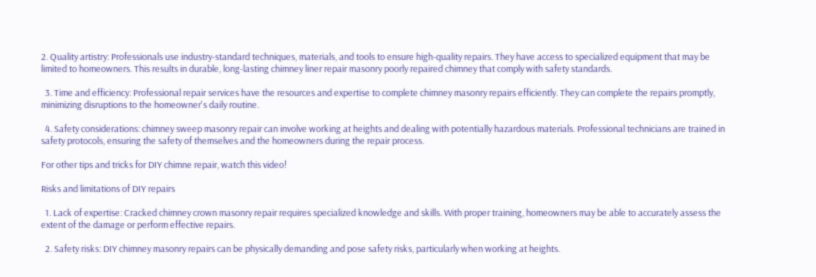2. Quality artistry: Professionals use industry-standard techniques, materials, and tools to ensure high-quality repairs. They have access to specialized equipment that may be limited to homeowners. This results in durable, long-lasting chimney liner repair masonry poorly repaired chimney that comply with safety standards.

  3. Time and efficiency: Professional repair services have the resources and expertise to complete chimney masonry repairs efficiently. They can complete the repairs promptly, minimizing disruptions to the homeowner's daily routine.

  4. Safety considerations: chimney sweep masonry repair can involve working at heights and dealing with potentially hazardous materials. Professional technicians are trained in safety protocols, ensuring the safety of themselves and the homeowners during the repair process.

For other tips and tricks for DIY chimne repair, watch this video!

Risks and limitations of DIY repairs

  1. Lack of expertise: Cracked chimney crown masonry repair requires specialized knowledge and skills. With proper training, homeowners may be able to accurately assess the extent of the damage or perform effective repairs.

  2. Safety risks: DIY chimney masonry repairs can be physically demanding and pose safety risks, particularly when working at heights.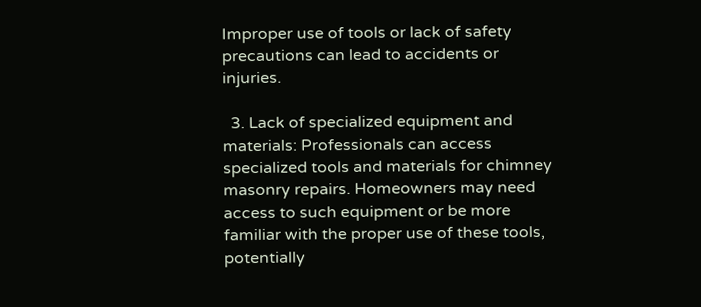Improper use of tools or lack of safety precautions can lead to accidents or injuries.

  3. Lack of specialized equipment and materials: Professionals can access specialized tools and materials for chimney masonry repairs. Homeowners may need access to such equipment or be more familiar with the proper use of these tools, potentially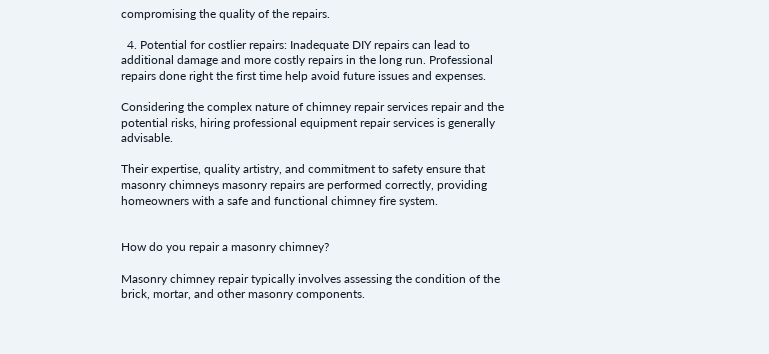compromising the quality of the repairs.

  4. Potential for costlier repairs: Inadequate DIY repairs can lead to additional damage and more costly repairs in the long run. Professional repairs done right the first time help avoid future issues and expenses.

Considering the complex nature of chimney repair services repair and the potential risks, hiring professional equipment repair services is generally advisable.

Their expertise, quality artistry, and commitment to safety ensure that masonry chimneys masonry repairs are performed correctly, providing homeowners with a safe and functional chimney fire system.


How do you repair a masonry chimney?

Masonry chimney repair typically involves assessing the condition of the brick, mortar, and other masonry components.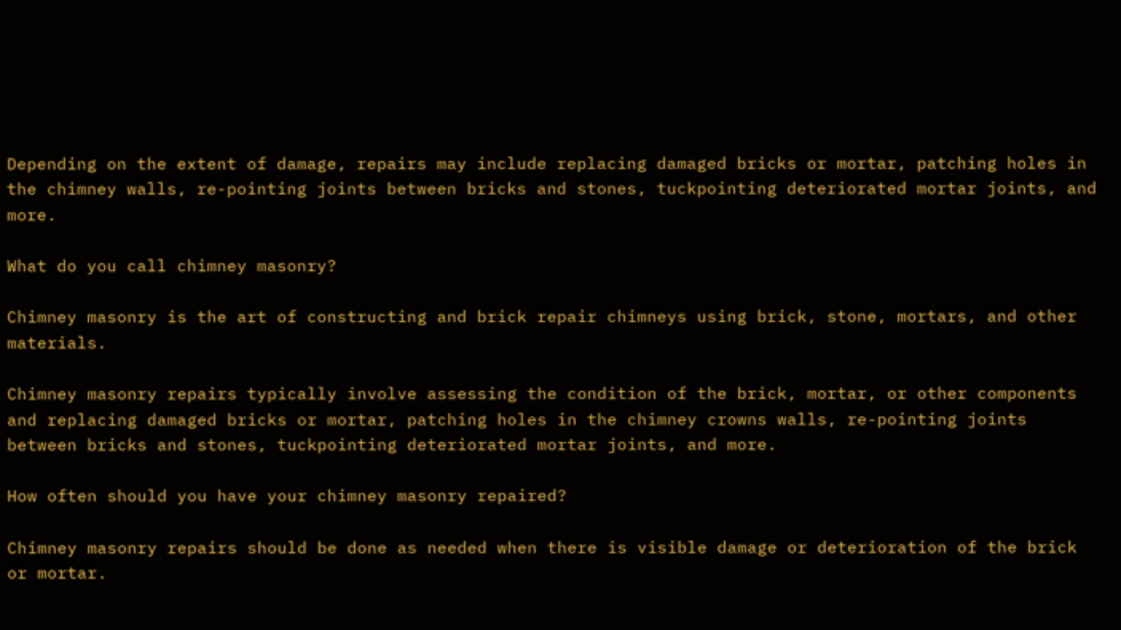Depending on the extent of damage, repairs may include replacing damaged bricks or mortar, patching holes in the chimney walls, re-pointing joints between bricks and stones, tuckpointing deteriorated mortar joints, and more.

What do you call chimney masonry?

Chimney masonry is the art of constructing and brick repair chimneys using brick, stone, mortars, and other materials.

Chimney masonry repairs typically involve assessing the condition of the brick, mortar, or other components and replacing damaged bricks or mortar, patching holes in the chimney crowns walls, re-pointing joints between bricks and stones, tuckpointing deteriorated mortar joints, and more.

How often should you have your chimney masonry repaired?

Chimney masonry repairs should be done as needed when there is visible damage or deterioration of the brick or mortar.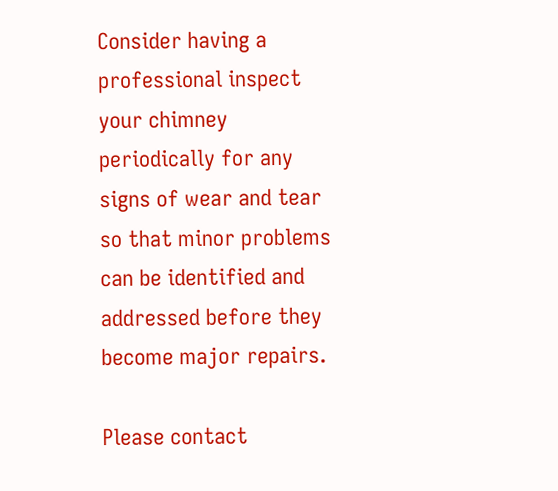Consider having a professional inspect your chimney periodically for any signs of wear and tear so that minor problems can be identified and addressed before they become major repairs.

Please contact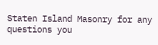Staten Island Masonry for any questions you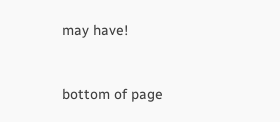may have!


bottom of page